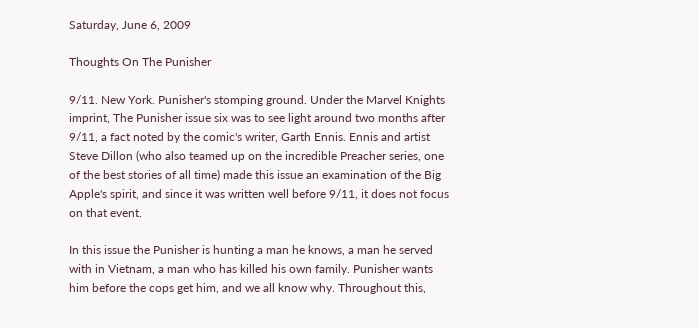Saturday, June 6, 2009

Thoughts On The Punisher

9/11. New York. Punisher's stomping ground. Under the Marvel Knights imprint, The Punisher issue six was to see light around two months after 9/11, a fact noted by the comic's writer, Garth Ennis. Ennis and artist Steve Dillon (who also teamed up on the incredible Preacher series, one of the best stories of all time) made this issue an examination of the Big Apple's spirit, and since it was written well before 9/11, it does not focus on that event.

In this issue the Punisher is hunting a man he knows, a man he served with in Vietnam, a man who has killed his own family. Punisher wants him before the cops get him, and we all know why. Throughout this,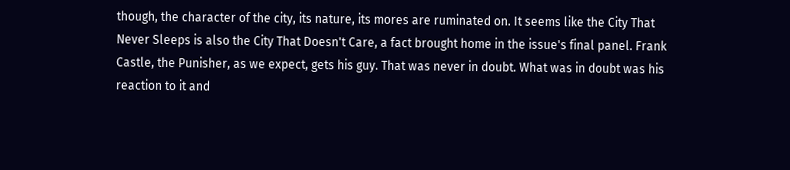though, the character of the city, its nature, its mores are ruminated on. It seems like the City That Never Sleeps is also the City That Doesn't Care, a fact brought home in the issue's final panel. Frank Castle, the Punisher, as we expect, gets his guy. That was never in doubt. What was in doubt was his reaction to it and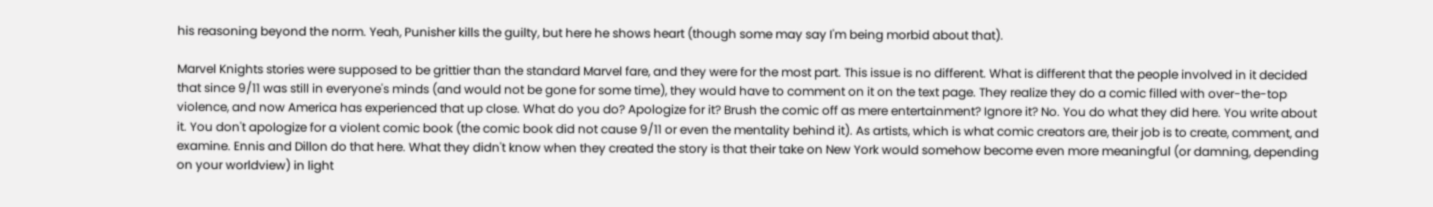his reasoning beyond the norm. Yeah, Punisher kills the guilty, but here he shows heart (though some may say I'm being morbid about that).

Marvel Knights stories were supposed to be grittier than the standard Marvel fare, and they were for the most part. This issue is no different. What is different that the people involved in it decided that since 9/11 was still in everyone's minds (and would not be gone for some time), they would have to comment on it on the text page. They realize they do a comic filled with over-the-top violence, and now America has experienced that up close. What do you do? Apologize for it? Brush the comic off as mere entertainment? Ignore it? No. You do what they did here. You write about it. You don't apologize for a violent comic book (the comic book did not cause 9/11 or even the mentality behind it). As artists, which is what comic creators are, their job is to create, comment, and examine. Ennis and Dillon do that here. What they didn't know when they created the story is that their take on New York would somehow become even more meaningful (or damning, depending on your worldview) in light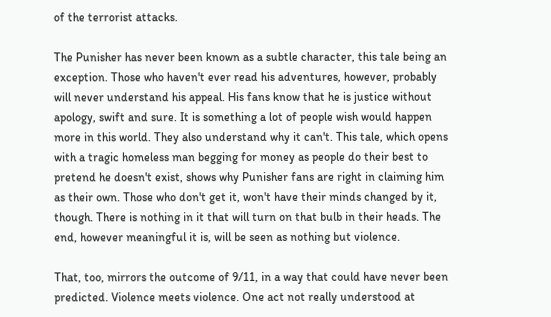of the terrorist attacks.

The Punisher has never been known as a subtle character, this tale being an exception. Those who haven't ever read his adventures, however, probably will never understand his appeal. His fans know that he is justice without apology, swift and sure. It is something a lot of people wish would happen more in this world. They also understand why it can't. This tale, which opens with a tragic homeless man begging for money as people do their best to pretend he doesn't exist, shows why Punisher fans are right in claiming him as their own. Those who don't get it, won't have their minds changed by it, though. There is nothing in it that will turn on that bulb in their heads. The end, however meaningful it is, will be seen as nothing but violence.

That, too, mirrors the outcome of 9/11, in a way that could have never been predicted. Violence meets violence. One act not really understood at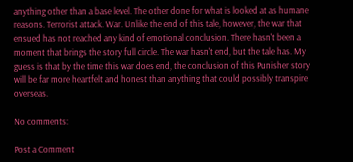anything other than a base level. The other done for what is looked at as humane reasons. Terrorist attack. War. Unlike the end of this tale, however, the war that ensued has not reached any kind of emotional conclusion. There hasn't been a moment that brings the story full circle. The war hasn't end, but the tale has. My guess is that by the time this war does end, the conclusion of this Punisher story will be far more heartfelt and honest than anything that could possibly transpire overseas.

No comments:

Post a Comment